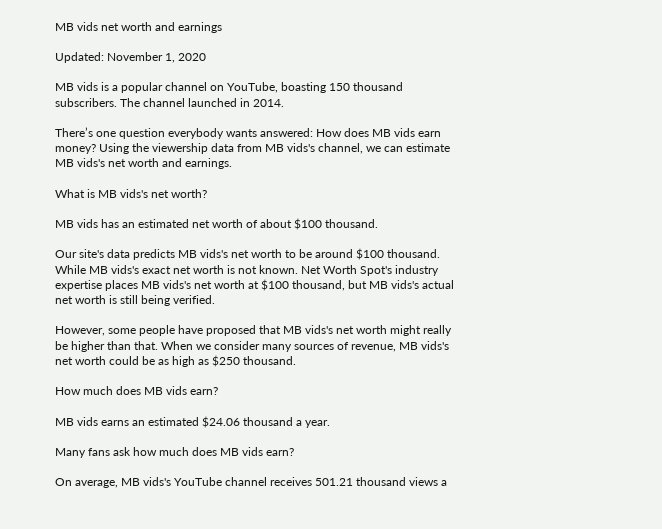MB vids net worth and earnings

Updated: November 1, 2020

MB vids is a popular channel on YouTube, boasting 150 thousand subscribers. The channel launched in 2014.

There’s one question everybody wants answered: How does MB vids earn money? Using the viewership data from MB vids's channel, we can estimate MB vids's net worth and earnings.

What is MB vids's net worth?

MB vids has an estimated net worth of about $100 thousand.

Our site's data predicts MB vids's net worth to be around $100 thousand. While MB vids's exact net worth is not known. Net Worth Spot's industry expertise places MB vids's net worth at $100 thousand, but MB vids's actual net worth is still being verified.

However, some people have proposed that MB vids's net worth might really be higher than that. When we consider many sources of revenue, MB vids's net worth could be as high as $250 thousand.

How much does MB vids earn?

MB vids earns an estimated $24.06 thousand a year.

Many fans ask how much does MB vids earn?

On average, MB vids's YouTube channel receives 501.21 thousand views a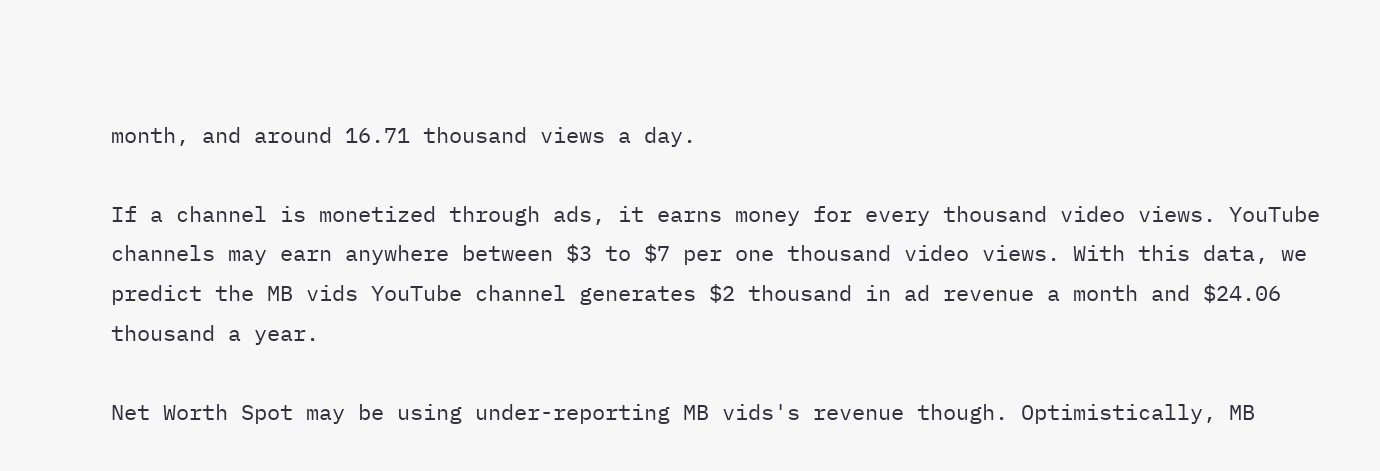month, and around 16.71 thousand views a day.

If a channel is monetized through ads, it earns money for every thousand video views. YouTube channels may earn anywhere between $3 to $7 per one thousand video views. With this data, we predict the MB vids YouTube channel generates $2 thousand in ad revenue a month and $24.06 thousand a year.

Net Worth Spot may be using under-reporting MB vids's revenue though. Optimistically, MB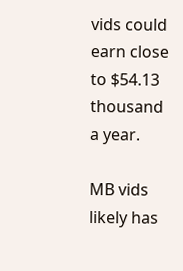vids could earn close to $54.13 thousand a year.

MB vids likely has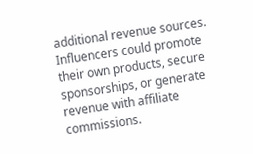additional revenue sources. Influencers could promote their own products, secure sponsorships, or generate revenue with affiliate commissions.